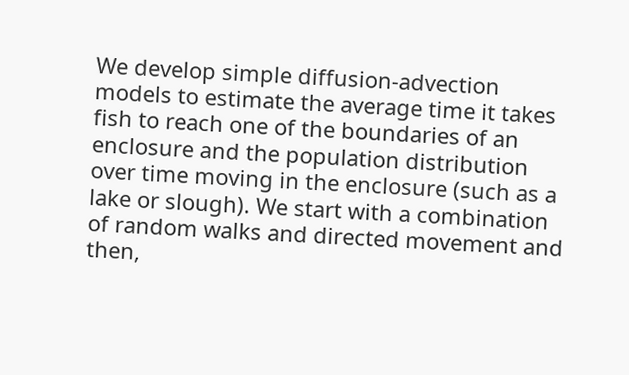We develop simple diffusion-advection models to estimate the average time it takes fish to reach one of the boundaries of an enclosure and the population distribution over time moving in the enclosure (such as a lake or slough). We start with a combination of random walks and directed movement and then,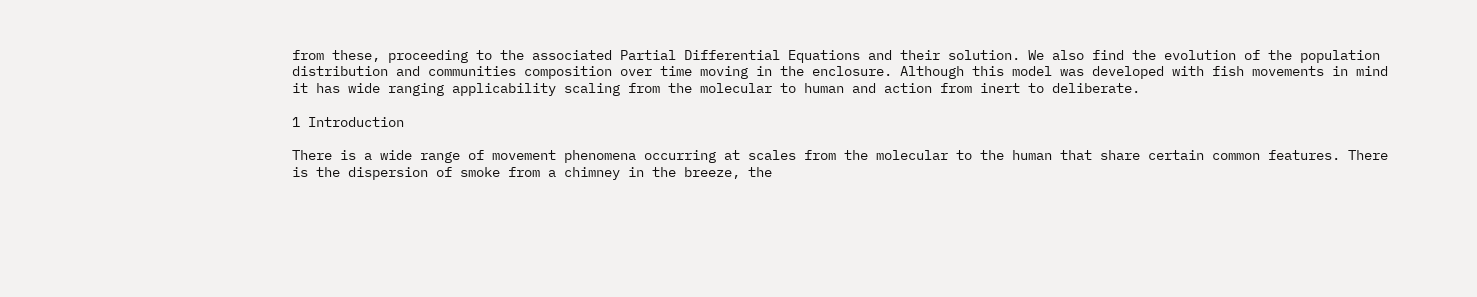from these, proceeding to the associated Partial Differential Equations and their solution. We also find the evolution of the population distribution and communities composition over time moving in the enclosure. Although this model was developed with fish movements in mind it has wide ranging applicability scaling from the molecular to human and action from inert to deliberate.

1 Introduction

There is a wide range of movement phenomena occurring at scales from the molecular to the human that share certain common features. There is the dispersion of smoke from a chimney in the breeze, the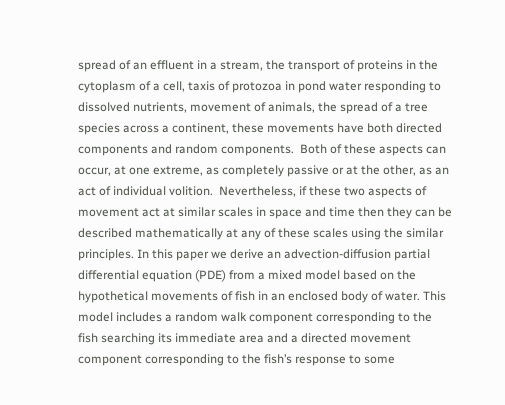spread of an effluent in a stream, the transport of proteins in the cytoplasm of a cell, taxis of protozoa in pond water responding to dissolved nutrients, movement of animals, the spread of a tree species across a continent, these movements have both directed components and random components.  Both of these aspects can occur, at one extreme, as completely passive or at the other, as an act of individual volition.  Nevertheless, if these two aspects of movement act at similar scales in space and time then they can be described mathematically at any of these scales using the similar principles. In this paper we derive an advection-diffusion partial differential equation (PDE) from a mixed model based on the hypothetical movements of fish in an enclosed body of water. This model includes a random walk component corresponding to the fish searching its immediate area and a directed movement component corresponding to the fish’s response to some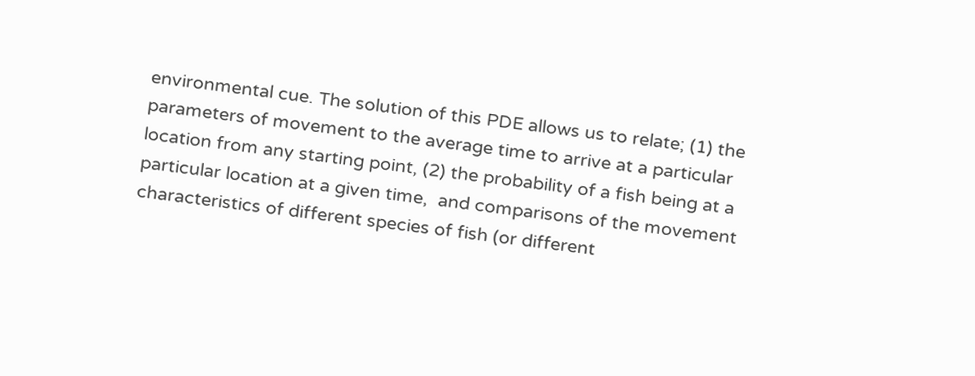environmental cue. The solution of this PDE allows us to relate; (1) the parameters of movement to the average time to arrive at a particular location from any starting point, (2) the probability of a fish being at a particular location at a given time,  and comparisons of the movement characteristics of different species of fish (or different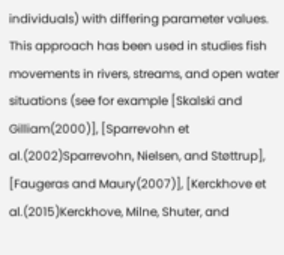individuals) with differing parameter values. This approach has been used in studies fish movements in rivers, streams, and open water situations (see for example [Skalski and Gilliam(2000)], [Sparrevohn et al.(2002)Sparrevohn, Nielsen, and Støttrup], [Faugeras and Maury(2007)], [Kerckhove et al.(2015)Kerckhove, Milne, Shuter, and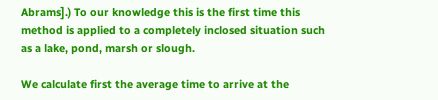Abrams].) To our knowledge this is the first time this method is applied to a completely inclosed situation such as a lake, pond, marsh or slough.

We calculate first the average time to arrive at the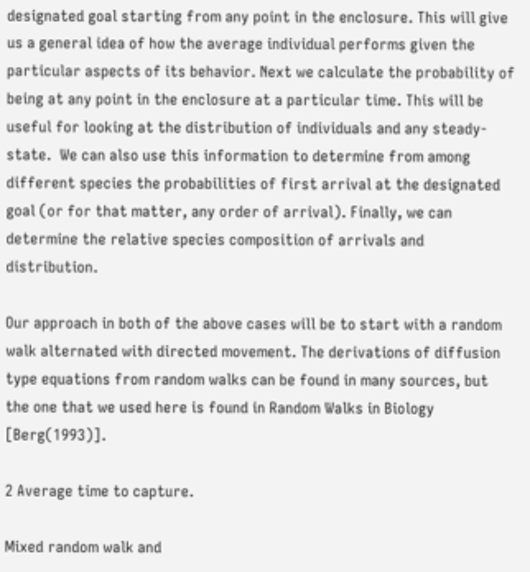designated goal starting from any point in the enclosure. This will give us a general idea of how the average individual performs given the particular aspects of its behavior. Next we calculate the probability of being at any point in the enclosure at a particular time. This will be useful for looking at the distribution of individuals and any steady-state.  We can also use this information to determine from among different species the probabilities of first arrival at the designated goal (or for that matter, any order of arrival). Finally, we can determine the relative species composition of arrivals and distribution.

Our approach in both of the above cases will be to start with a random walk alternated with directed movement. The derivations of diffusion type equations from random walks can be found in many sources, but the one that we used here is found in Random Walks in Biology [Berg(1993)].

2 Average time to capture.

Mixed random walk and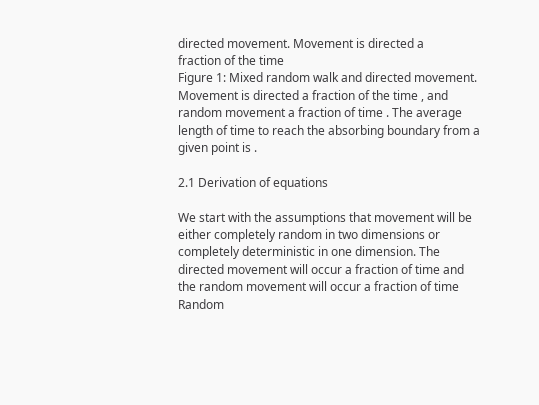directed movement. Movement is directed a
fraction of the time
Figure 1: Mixed random walk and directed movement. Movement is directed a fraction of the time , and random movement a fraction of time . The average length of time to reach the absorbing boundary from a given point is .

2.1 Derivation of equations

We start with the assumptions that movement will be either completely random in two dimensions or completely deterministic in one dimension. The directed movement will occur a fraction of time and the random movement will occur a fraction of time  Random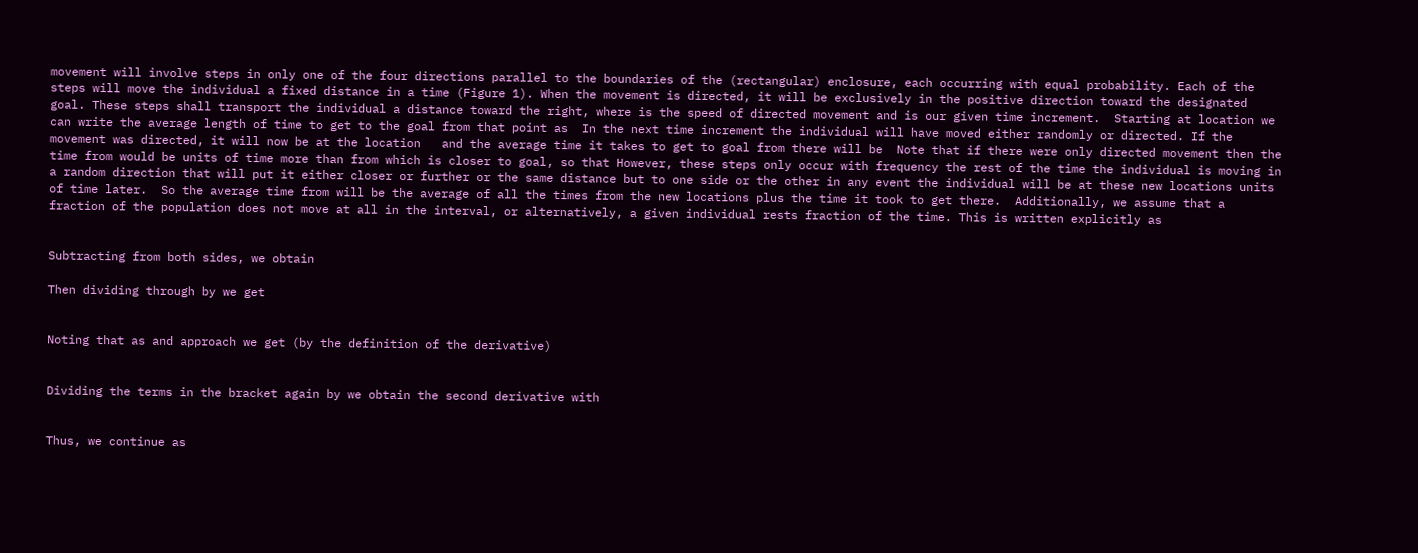movement will involve steps in only one of the four directions parallel to the boundaries of the (rectangular) enclosure, each occurring with equal probability. Each of the steps will move the individual a fixed distance in a time (Figure 1). When the movement is directed, it will be exclusively in the positive direction toward the designated goal. These steps shall transport the individual a distance toward the right, where is the speed of directed movement and is our given time increment.  Starting at location we can write the average length of time to get to the goal from that point as  In the next time increment the individual will have moved either randomly or directed. If the movement was directed, it will now be at the location   and the average time it takes to get to goal from there will be  Note that if there were only directed movement then the time from would be units of time more than from which is closer to goal, so that However, these steps only occur with frequency the rest of the time the individual is moving in a random direction that will put it either closer or further or the same distance but to one side or the other in any event the individual will be at these new locations units of time later.  So the average time from will be the average of all the times from the new locations plus the time it took to get there.  Additionally, we assume that a fraction of the population does not move at all in the interval, or alternatively, a given individual rests fraction of the time. This is written explicitly as


Subtracting from both sides, we obtain

Then dividing through by we get


Noting that as and approach we get (by the definition of the derivative)


Dividing the terms in the bracket again by we obtain the second derivative with


Thus, we continue as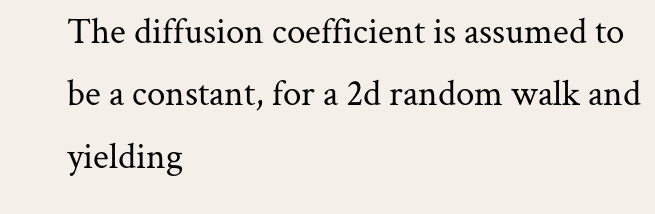The diffusion coefficient is assumed to be a constant, for a 2d random walk and yielding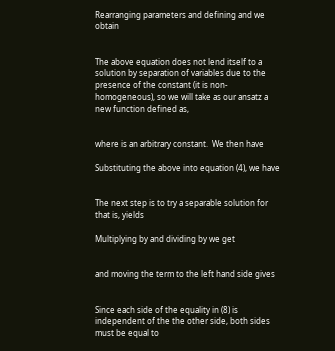Rearranging parameters and defining and we obtain


The above equation does not lend itself to a solution by separation of variables due to the presence of the constant (it is non-homogeneous), so we will take as our ansatz a new function defined as,


where is an arbitrary constant.  We then have

Substituting the above into equation (4), we have


The next step is to try a separable solution for that is, yields

Multiplying by and dividing by we get


and moving the term to the left hand side gives


Since each side of the equality in (8) is independent of the the other side, both sides must be equal to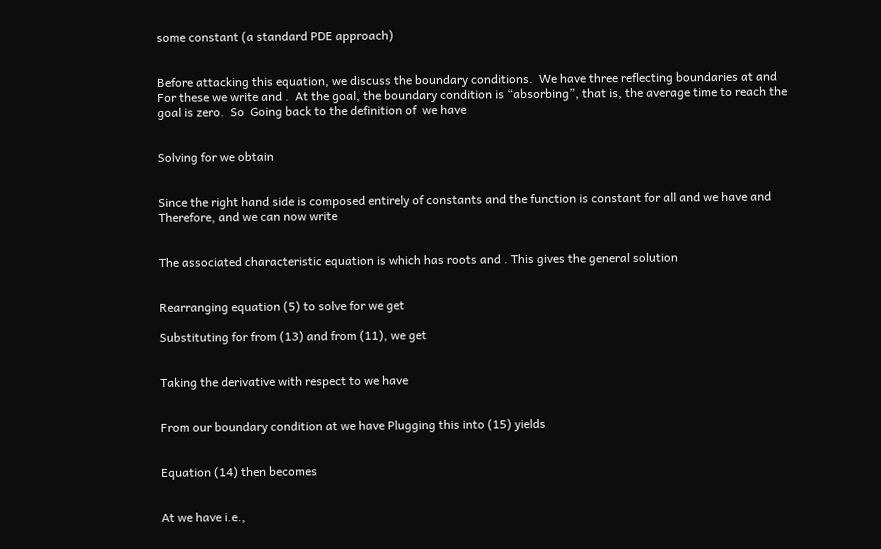some constant (a standard PDE approach)


Before attacking this equation, we discuss the boundary conditions.  We have three reflecting boundaries at and For these we write and .  At the goal, the boundary condition is “absorbing”, that is, the average time to reach the goal is zero.  So  Going back to the definition of  we have


Solving for we obtain


Since the right hand side is composed entirely of constants and the function is constant for all and we have and  Therefore, and we can now write


The associated characteristic equation is which has roots and . This gives the general solution


Rearranging equation (5) to solve for we get

Substituting for from (13) and from (11), we get


Taking the derivative with respect to we have


From our boundary condition at we have Plugging this into (15) yields


Equation (14) then becomes


At we have i.e.,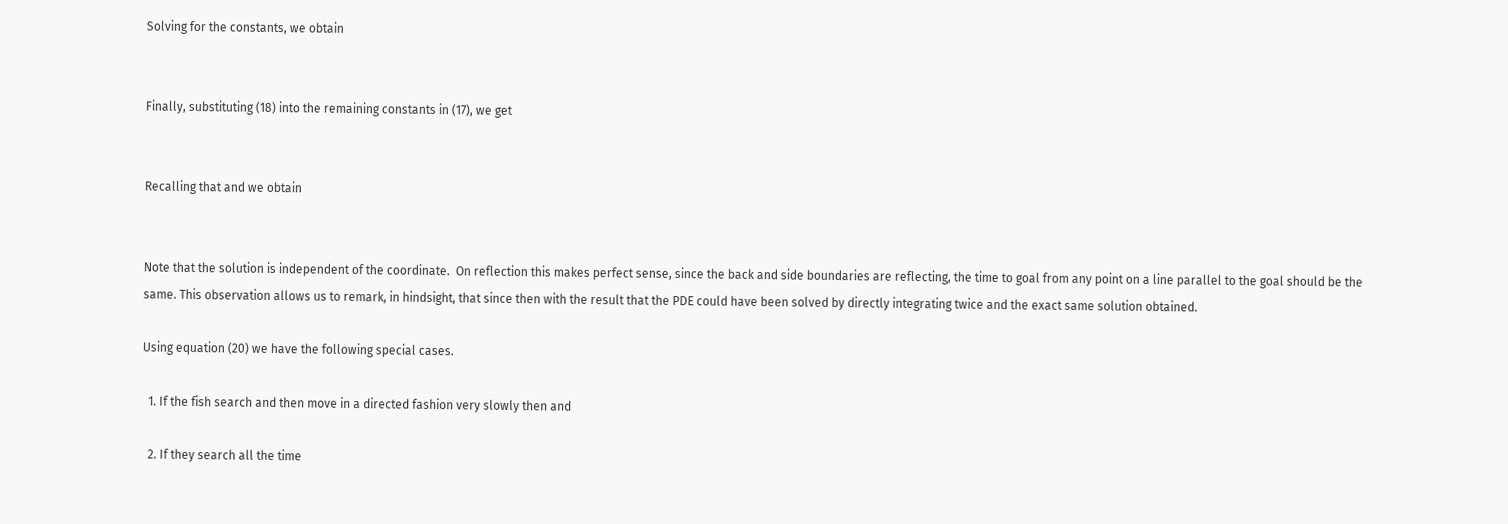Solving for the constants, we obtain


Finally, substituting (18) into the remaining constants in (17), we get


Recalling that and we obtain


Note that the solution is independent of the coordinate.  On reflection this makes perfect sense, since the back and side boundaries are reflecting, the time to goal from any point on a line parallel to the goal should be the same. This observation allows us to remark, in hindsight, that since then with the result that the PDE could have been solved by directly integrating twice and the exact same solution obtained.

Using equation (20) we have the following special cases.

  1. If the fish search and then move in a directed fashion very slowly then and

  2. If they search all the time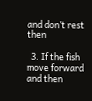and don’t rest then

  3. If the fish move forward and then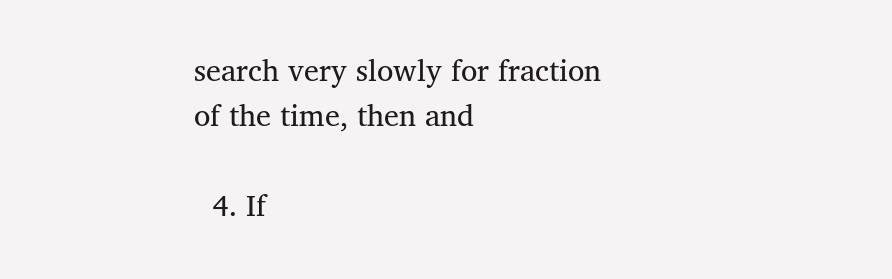search very slowly for fraction of the time, then and

  4. If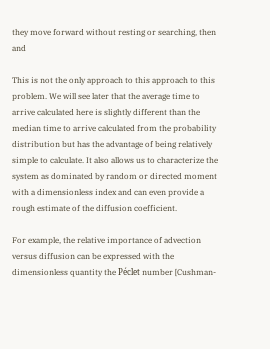they move forward without resting or searching, then and

This is not the only approach to this approach to this problem. We will see later that the average time to arrive calculated here is slightly different than the median time to arrive calculated from the probability distribution but has the advantage of being relatively simple to calculate. It also allows us to characterize the system as dominated by random or directed moment with a dimensionless index and can even provide a rough estimate of the diffusion coefficient.

For example, the relative importance of advection versus diffusion can be expressed with the dimensionless quantity the Péclet number [Cushman-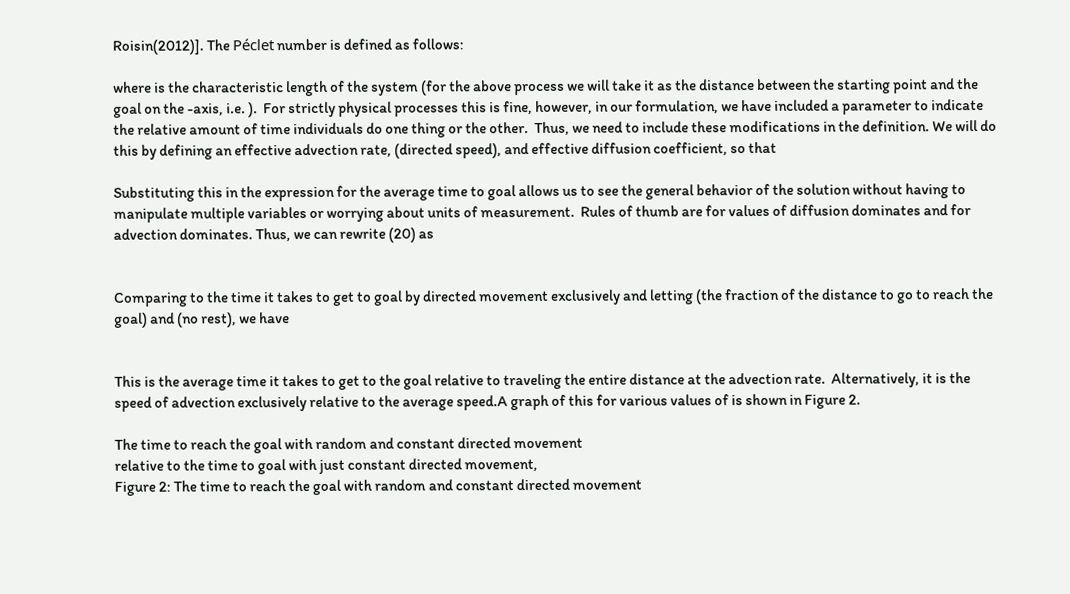Roisin(2012)]. The Péclet number is defined as follows:

where is the characteristic length of the system (for the above process we will take it as the distance between the starting point and the goal on the -axis, i.e. ).  For strictly physical processes this is fine, however, in our formulation, we have included a parameter to indicate the relative amount of time individuals do one thing or the other.  Thus, we need to include these modifications in the definition. We will do this by defining an effective advection rate, (directed speed), and effective diffusion coefficient, so that

Substituting this in the expression for the average time to goal allows us to see the general behavior of the solution without having to manipulate multiple variables or worrying about units of measurement.  Rules of thumb are for values of diffusion dominates and for advection dominates. Thus, we can rewrite (20) as


Comparing to the time it takes to get to goal by directed movement exclusively and letting (the fraction of the distance to go to reach the goal) and (no rest), we have


This is the average time it takes to get to the goal relative to traveling the entire distance at the advection rate.  Alternatively, it is the speed of advection exclusively relative to the average speed.A graph of this for various values of is shown in Figure 2.

The time to reach the goal with random and constant directed movement
relative to the time to goal with just constant directed movement,
Figure 2: The time to reach the goal with random and constant directed movement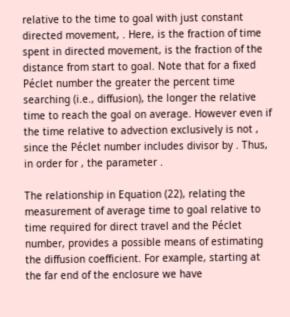relative to the time to goal with just constant directed movement, . Here, is the fraction of time spent in directed movement, is the fraction of the distance from start to goal. Note that for a fixed Péclet number the greater the percent time searching (i.e., diffusion), the longer the relative time to reach the goal on average. However even if the time relative to advection exclusively is not , since the Péclet number includes divisor by . Thus, in order for , the parameter .

The relationship in Equation (22), relating the measurement of average time to goal relative to time required for direct travel and the Péclet number, provides a possible means of estimating the diffusion coefficient. For example, starting at the far end of the enclosure we have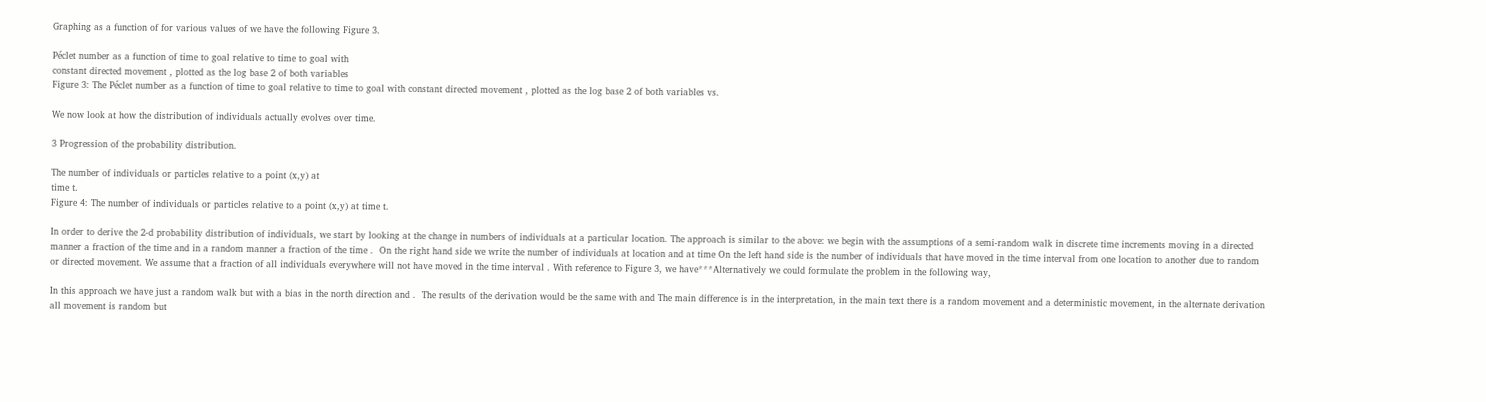Graphing as a function of for various values of we have the following Figure 3.

Péclet number as a function of time to goal relative to time to goal with
constant directed movement , plotted as the log base 2 of both variables
Figure 3: The Péclet number as a function of time to goal relative to time to goal with constant directed movement , plotted as the log base 2 of both variables vs.

We now look at how the distribution of individuals actually evolves over time.

3 Progression of the probability distribution.

The number of individuals or particles relative to a point (x,y) at
time t.
Figure 4: The number of individuals or particles relative to a point (x,y) at time t.

In order to derive the 2-d probability distribution of individuals, we start by looking at the change in numbers of individuals at a particular location. The approach is similar to the above: we begin with the assumptions of a semi-random walk in discrete time increments moving in a directed manner a fraction of the time and in a random manner a fraction of the time .  On the right hand side we write the number of individuals at location and at time On the left hand side is the number of individuals that have moved in the time interval from one location to another due to random or directed movement. We assume that a fraction of all individuals everywhere will not have moved in the time interval . With reference to Figure 3, we have***Alternatively we could formulate the problem in the following way,

In this approach we have just a random walk but with a bias in the north direction and .  The results of the derivation would be the same with and The main difference is in the interpretation, in the main text there is a random movement and a deterministic movement, in the alternate derivation all movement is random but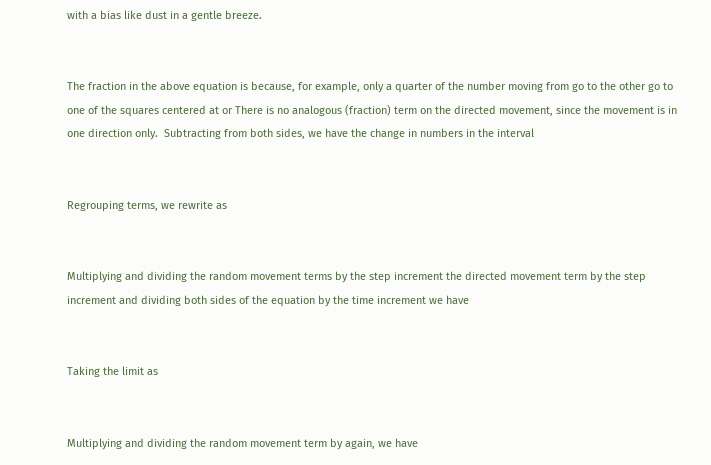with a bias like dust in a gentle breeze.


The fraction in the above equation is because, for example, only a quarter of the number moving from go to the other go to one of the squares centered at or There is no analogous (fraction) term on the directed movement, since the movement is in one direction only.  Subtracting from both sides, we have the change in numbers in the interval


Regrouping terms, we rewrite as


Multiplying and dividing the random movement terms by the step increment the directed movement term by the step increment and dividing both sides of the equation by the time increment we have


Taking the limit as


Multiplying and dividing the random movement term by again, we have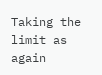Taking the limit as again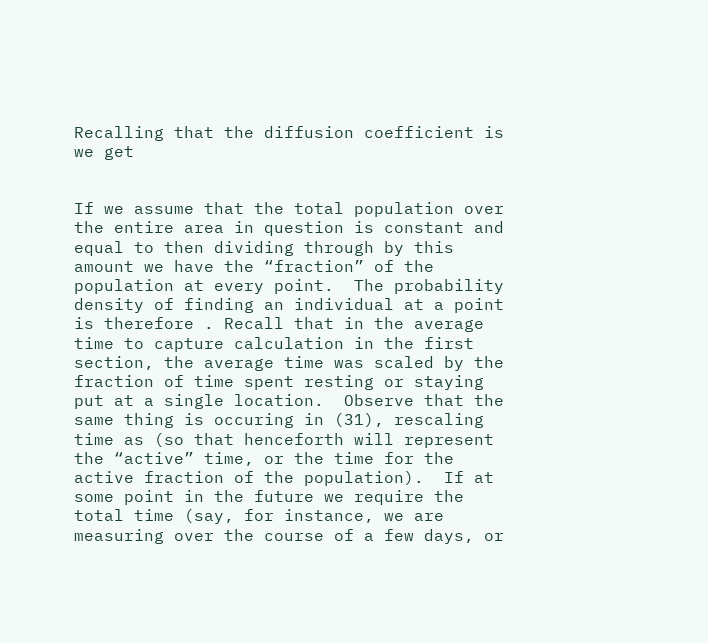Recalling that the diffusion coefficient is we get


If we assume that the total population over the entire area in question is constant and equal to then dividing through by this amount we have the “fraction” of the population at every point.  The probability density of finding an individual at a point is therefore . Recall that in the average time to capture calculation in the first section, the average time was scaled by the fraction of time spent resting or staying put at a single location.  Observe that the same thing is occuring in (31), rescaling time as (so that henceforth will represent the “active” time, or the time for the active fraction of the population).  If at some point in the future we require the total time (say, for instance, we are measuring over the course of a few days, or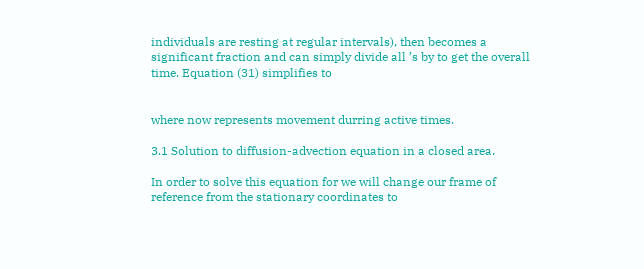individuals are resting at regular intervals), then becomes a significant fraction and can simply divide all ’s by to get the overall time. Equation (31) simplifies to


where now represents movement durring active times.

3.1 Solution to diffusion-advection equation in a closed area.

In order to solve this equation for we will change our frame of reference from the stationary coordinates to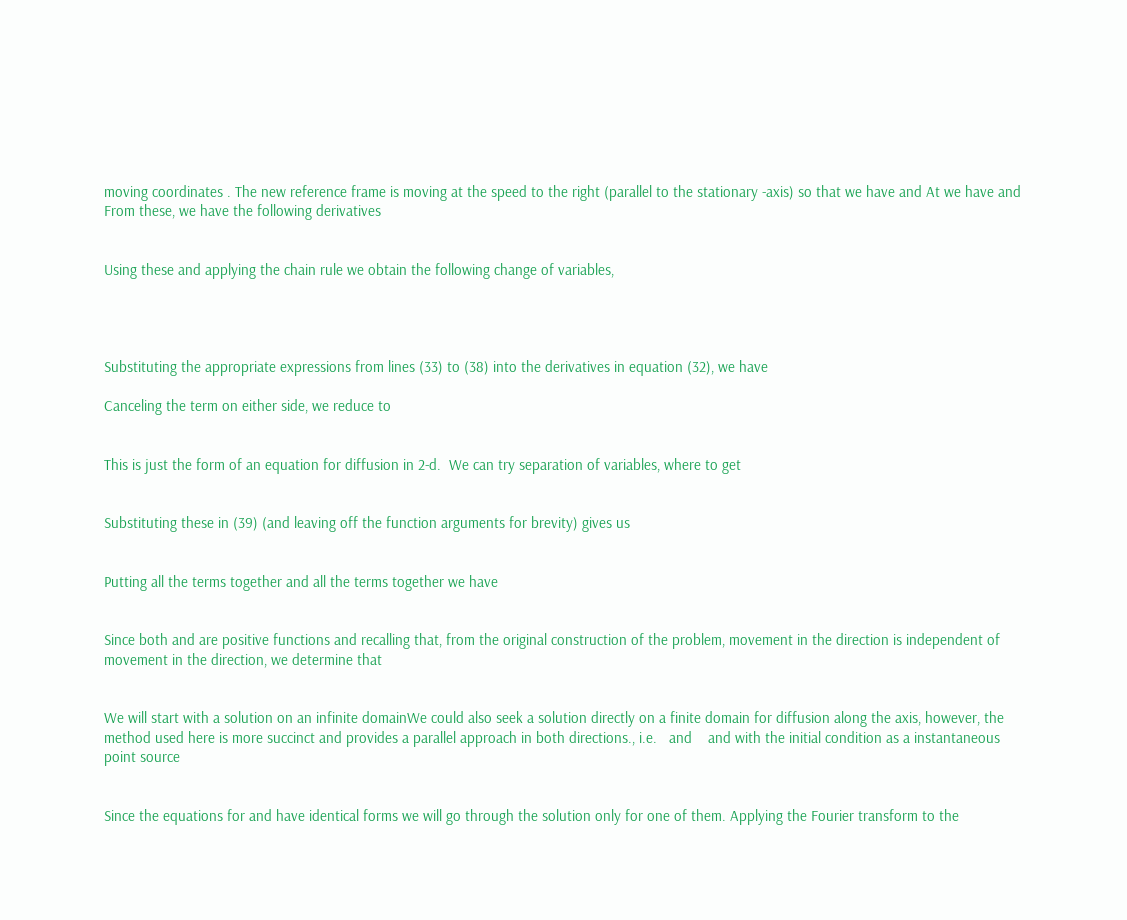moving coordinates . The new reference frame is moving at the speed to the right (parallel to the stationary -axis) so that we have and At we have and From these, we have the following derivatives


Using these and applying the chain rule we obtain the following change of variables,




Substituting the appropriate expressions from lines (33) to (38) into the derivatives in equation (32), we have

Canceling the term on either side, we reduce to


This is just the form of an equation for diffusion in 2-d.  We can try separation of variables, where to get


Substituting these in (39) (and leaving off the function arguments for brevity) gives us


Putting all the terms together and all the terms together we have


Since both and are positive functions and recalling that, from the original construction of the problem, movement in the direction is independent of movement in the direction, we determine that


We will start with a solution on an infinite domainWe could also seek a solution directly on a finite domain for diffusion along the axis, however, the method used here is more succinct and provides a parallel approach in both directions., i.e.   and    and with the initial condition as a instantaneous point source


Since the equations for and have identical forms we will go through the solution only for one of them. Applying the Fourier transform to the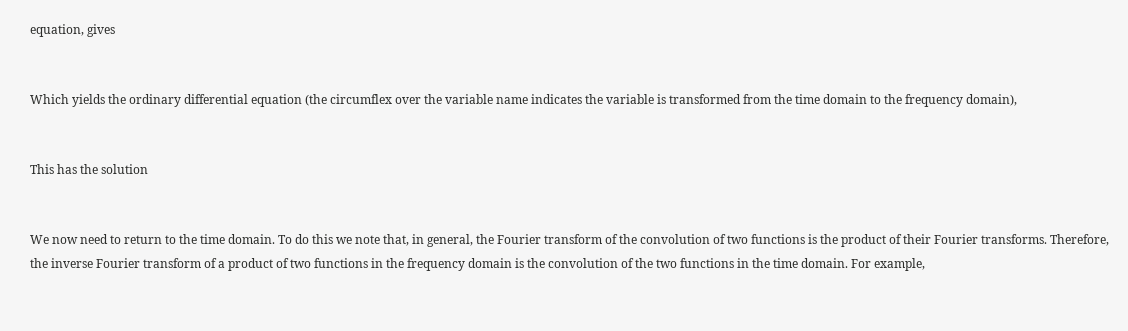equation, gives


Which yields the ordinary differential equation (the circumflex over the variable name indicates the variable is transformed from the time domain to the frequency domain),


This has the solution


We now need to return to the time domain. To do this we note that, in general, the Fourier transform of the convolution of two functions is the product of their Fourier transforms. Therefore, the inverse Fourier transform of a product of two functions in the frequency domain is the convolution of the two functions in the time domain. For example,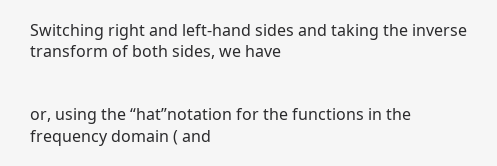Switching right and left-hand sides and taking the inverse transform of both sides, we have


or, using the “hat”notation for the functions in the frequency domain ( and